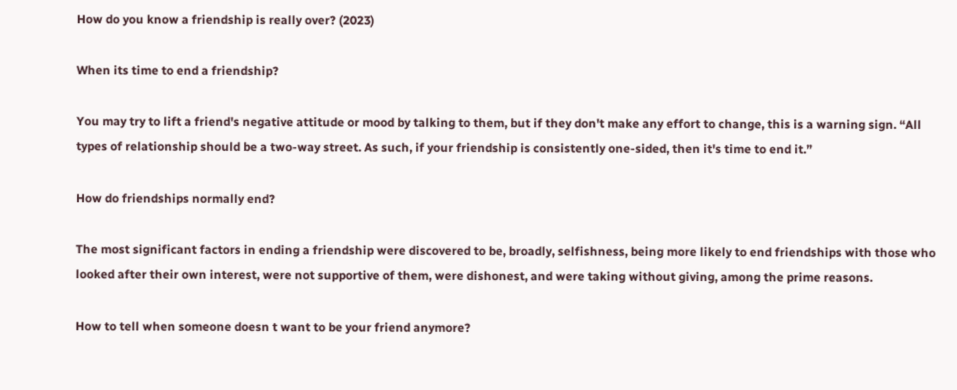How do you know a friendship is really over? (2023)

When its time to end a friendship?

You may try to lift a friend's negative attitude or mood by talking to them, but if they don't make any effort to change, this is a warning sign. “All types of relationship should be a two-way street. As such, if your friendship is consistently one-sided, then it's time to end it.”

How do friendships normally end?

The most significant factors in ending a friendship were discovered to be, broadly, selfishness, being more likely to end friendships with those who looked after their own interest, were not supportive of them, were dishonest, and were taking without giving, among the prime reasons.

How to tell when someone doesn t want to be your friend anymore?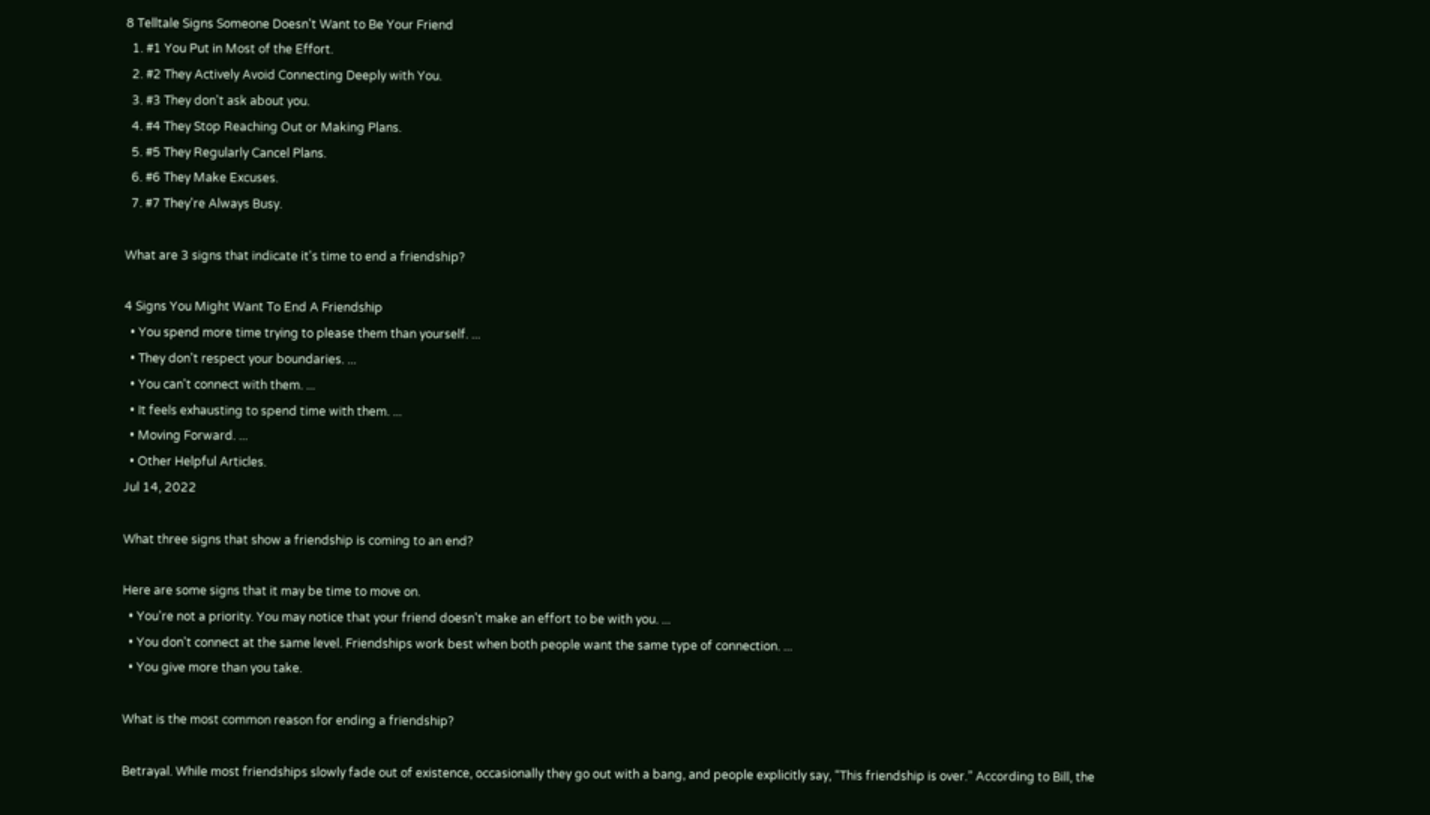8 Telltale Signs Someone Doesn't Want to Be Your Friend
  1. #1 You Put in Most of the Effort.
  2. #2 They Actively Avoid Connecting Deeply with You.
  3. #3 They don't ask about you.
  4. #4 They Stop Reaching Out or Making Plans.
  5. #5 They Regularly Cancel Plans.
  6. #6 They Make Excuses.
  7. #7 They're Always Busy.

What are 3 signs that indicate it's time to end a friendship?

4 Signs You Might Want To End A Friendship
  • You spend more time trying to please them than yourself. ...
  • They don't respect your boundaries. ...
  • You can't connect with them. ...
  • It feels exhausting to spend time with them. ...
  • Moving Forward. ...
  • Other Helpful Articles.
Jul 14, 2022

What three signs that show a friendship is coming to an end?

Here are some signs that it may be time to move on.
  • You're not a priority. You may notice that your friend doesn't make an effort to be with you. ...
  • You don't connect at the same level. Friendships work best when both people want the same type of connection. ...
  • You give more than you take.

What is the most common reason for ending a friendship?

Betrayal. While most friendships slowly fade out of existence, occasionally they go out with a bang, and people explicitly say, “This friendship is over.” According to Bill, the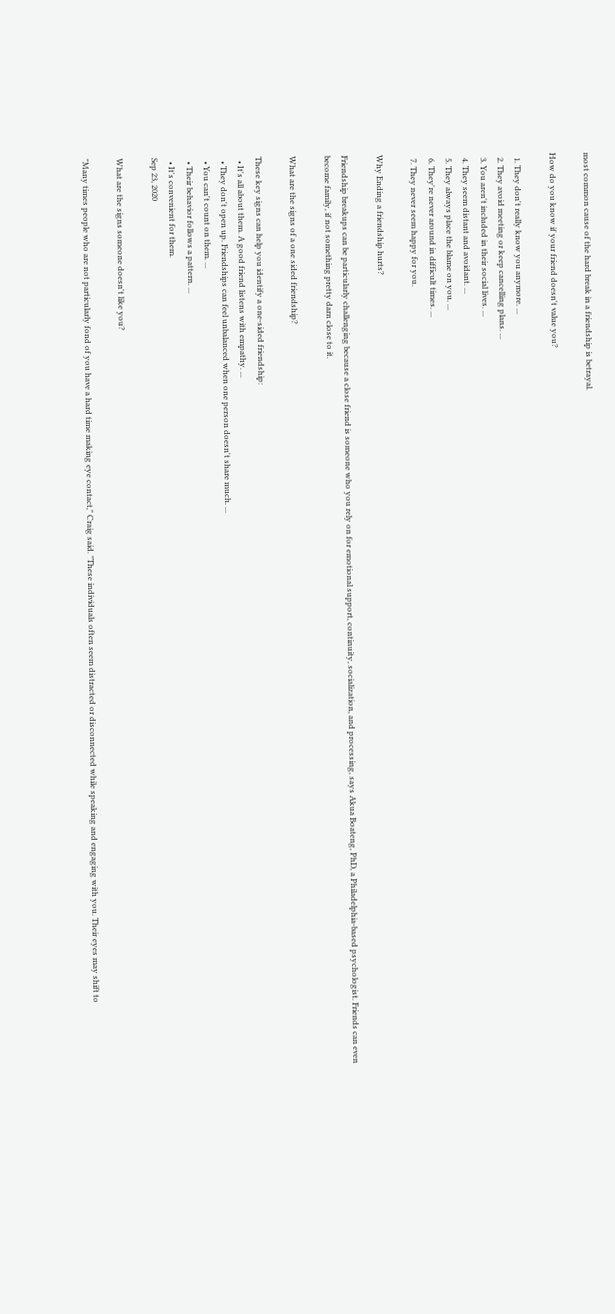most common cause of the hard break in a friendship is betrayal.

How do you know if your friend doesn't value you?

  1. They don't really know you anymore. ...
  2. They avoid meeting or keep cancelling plans. ...
  3. You aren't included in their social lives. ...
  4. They seem distant and avoidant. ...
  5. They always place the blame on you. ...
  6. They're never around in difficult times. ...
  7. They never seem happy for you.

Why Ending a friendship hurts?

Friendship breakups can be particularly challenging because a close friend is someone who you rely on for emotional support, continuity, socialization, and processing, says Akua Boateng, PhD, a Philadelphia-based psychologist. Friends can even become family, if not something pretty darn close to it.

What are the signs of a one sided friendship?

These key signs can help you identify a one-sided friendship:
  • It's all about them. A good friend listens with empathy. ...
  • They don't open up. Friendships can feel unbalanced when one person doesn't share much. ...
  • You can't count on them. ...
  • Their behavior follows a pattern. ...
  • It's convenient for them.
Sep 23, 2020

What are the signs someone doesn't like you?

"Many times people who are not particularly fond of you have a hard time making eye contact," Craig said. "These individuals often seem distracted or disconnected while speaking and engaging with you. Their eyes may shift to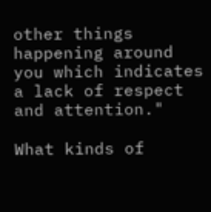other things happening around you which indicates a lack of respect and attention."

What kinds of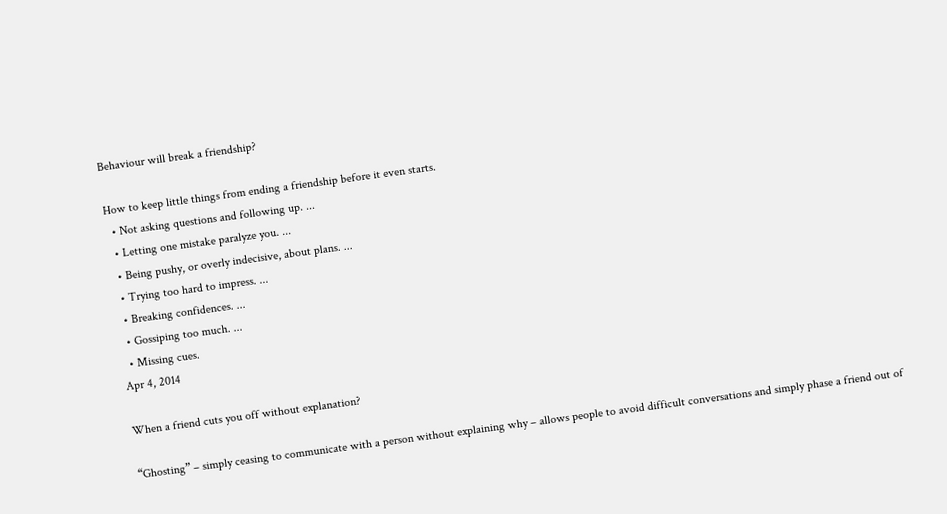Behaviour will break a friendship?

How to keep little things from ending a friendship before it even starts.
  • Not asking questions and following up. ...
  • Letting one mistake paralyze you. ...
  • Being pushy, or overly indecisive, about plans. ...
  • Trying too hard to impress. ...
  • Breaking confidences. ...
  • Gossiping too much. ...
  • Missing cues.
Apr 4, 2014

When a friend cuts you off without explanation?

“Ghosting” – simply ceasing to communicate with a person without explaining why – allows people to avoid difficult conversations and simply phase a friend out of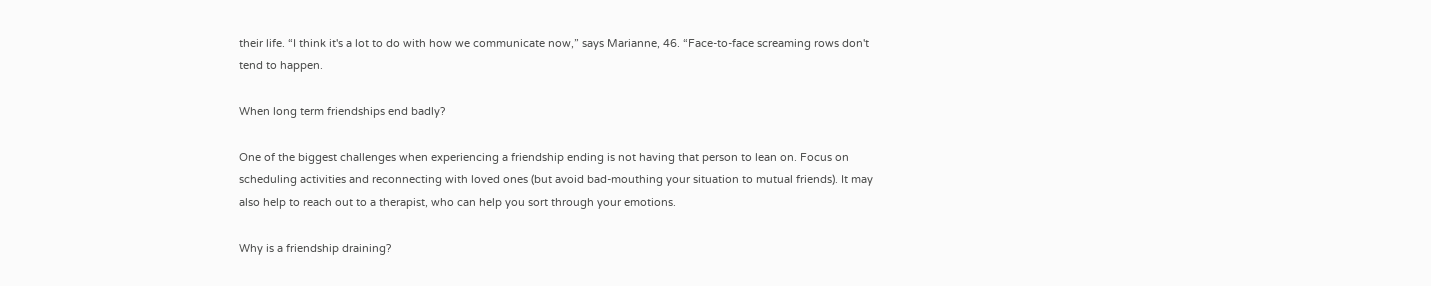their life. “I think it's a lot to do with how we communicate now,” says Marianne, 46. “Face-to-face screaming rows don't tend to happen.

When long term friendships end badly?

One of the biggest challenges when experiencing a friendship ending is not having that person to lean on. Focus on scheduling activities and reconnecting with loved ones (but avoid bad-mouthing your situation to mutual friends). It may also help to reach out to a therapist, who can help you sort through your emotions.

Why is a friendship draining?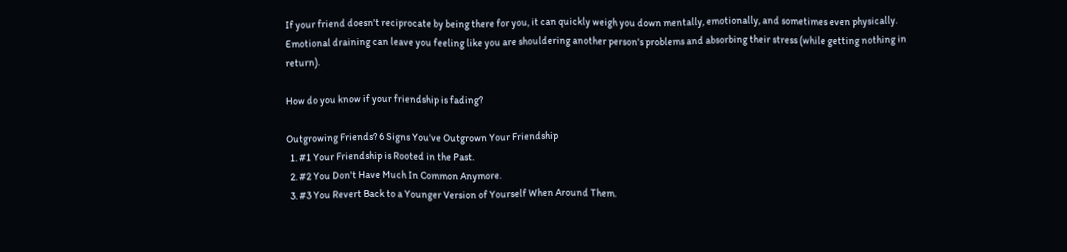If your friend doesn't reciprocate by being there for you, it can quickly weigh you down mentally, emotionally, and sometimes even physically. Emotional draining can leave you feeling like you are shouldering another person's problems and absorbing their stress (while getting nothing in return).

How do you know if your friendship is fading?

Outgrowing Friends? 6 Signs You've Outgrown Your Friendship
  1. #1 Your Friendship is Rooted in the Past.
  2. #2 You Don't Have Much In Common Anymore.
  3. #3 You Revert Back to a Younger Version of Yourself When Around Them.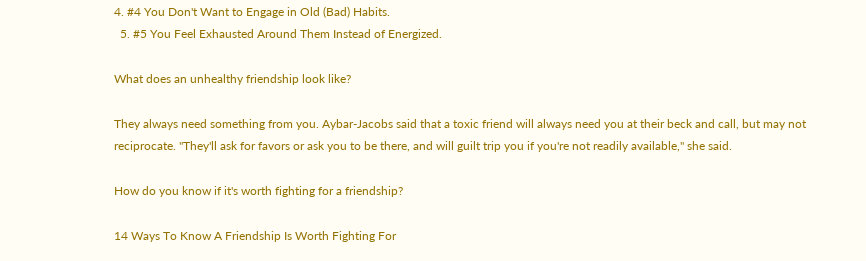4. #4 You Don't Want to Engage in Old (Bad) Habits.
  5. #5 You Feel Exhausted Around Them Instead of Energized.

What does an unhealthy friendship look like?

They always need something from you. Aybar-Jacobs said that a toxic friend will always need you at their beck and call, but may not reciprocate. "They'll ask for favors or ask you to be there, and will guilt trip you if you're not readily available," she said.

How do you know if it's worth fighting for a friendship?

14 Ways To Know A Friendship Is Worth Fighting For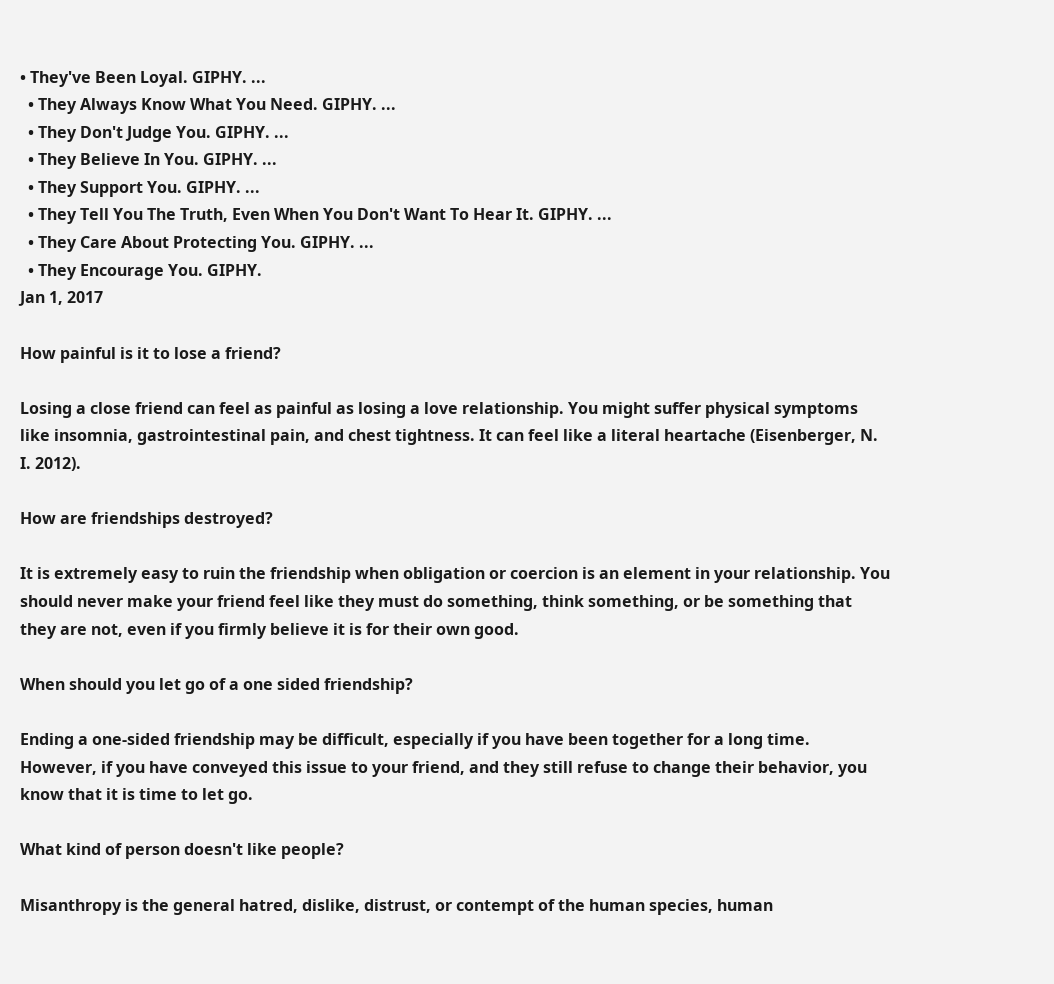• They've Been Loyal. GIPHY. ...
  • They Always Know What You Need. GIPHY. ...
  • They Don't Judge You. GIPHY. ...
  • They Believe In You. GIPHY. ...
  • They Support You. GIPHY. ...
  • They Tell You The Truth, Even When You Don't Want To Hear It. GIPHY. ...
  • They Care About Protecting You. GIPHY. ...
  • They Encourage You. GIPHY.
Jan 1, 2017

How painful is it to lose a friend?

Losing a close friend can feel as painful as losing a love relationship. You might suffer physical symptoms like insomnia, gastrointestinal pain, and chest tightness. It can feel like a literal heartache (Eisenberger, N. I. 2012).

How are friendships destroyed?

It is extremely easy to ruin the friendship when obligation or coercion is an element in your relationship. You should never make your friend feel like they must do something, think something, or be something that they are not, even if you firmly believe it is for their own good.

When should you let go of a one sided friendship?

Ending a one-sided friendship may be difficult, especially if you have been together for a long time. However, if you have conveyed this issue to your friend, and they still refuse to change their behavior, you know that it is time to let go.

What kind of person doesn't like people?

Misanthropy is the general hatred, dislike, distrust, or contempt of the human species, human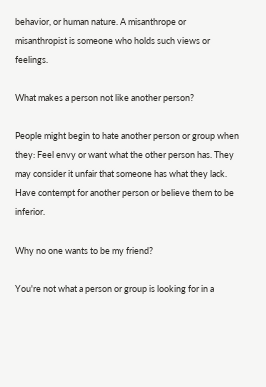behavior, or human nature. A misanthrope or misanthropist is someone who holds such views or feelings.

What makes a person not like another person?

People might begin to hate another person or group when they: Feel envy or want what the other person has. They may consider it unfair that someone has what they lack. Have contempt for another person or believe them to be inferior.

Why no one wants to be my friend?

You're not what a person or group is looking for in a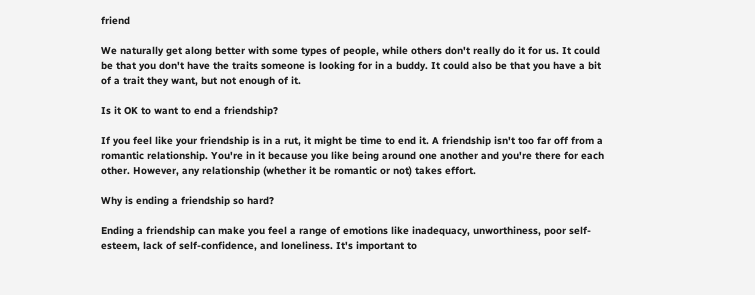friend

We naturally get along better with some types of people, while others don't really do it for us. It could be that you don't have the traits someone is looking for in a buddy. It could also be that you have a bit of a trait they want, but not enough of it.

Is it OK to want to end a friendship?

If you feel like your friendship is in a rut, it might be time to end it. A friendship isn't too far off from a romantic relationship. You're in it because you like being around one another and you're there for each other. However, any relationship (whether it be romantic or not) takes effort.

Why is ending a friendship so hard?

Ending a friendship can make you feel a range of emotions like inadequacy, unworthiness, poor self-esteem, lack of self-confidence, and loneliness. It's important to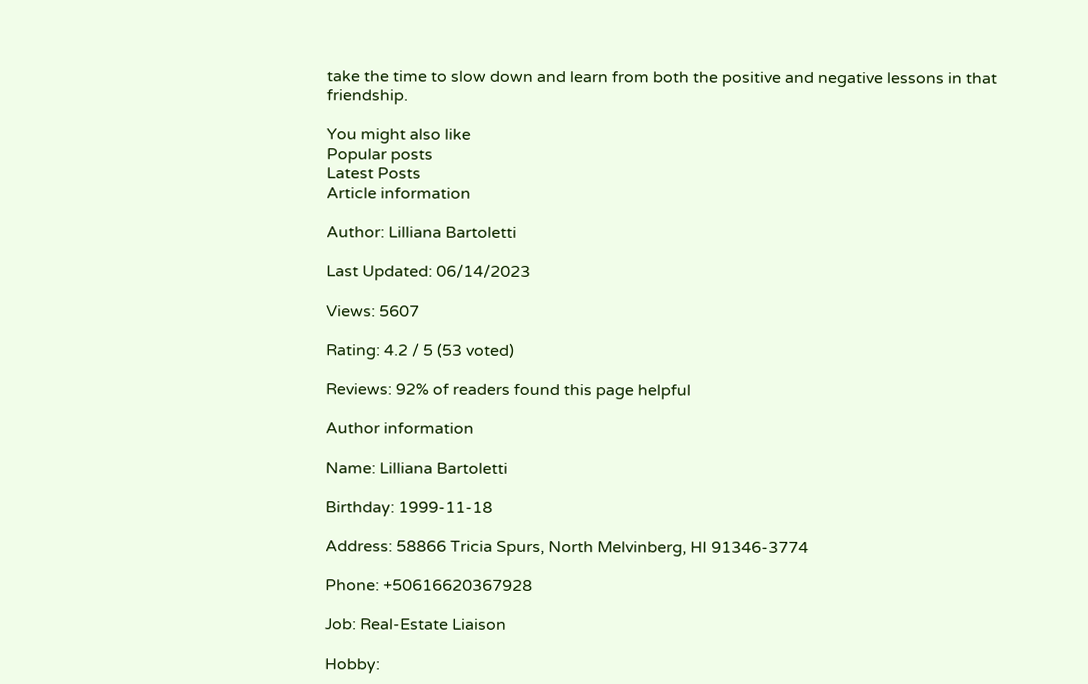take the time to slow down and learn from both the positive and negative lessons in that friendship.

You might also like
Popular posts
Latest Posts
Article information

Author: Lilliana Bartoletti

Last Updated: 06/14/2023

Views: 5607

Rating: 4.2 / 5 (53 voted)

Reviews: 92% of readers found this page helpful

Author information

Name: Lilliana Bartoletti

Birthday: 1999-11-18

Address: 58866 Tricia Spurs, North Melvinberg, HI 91346-3774

Phone: +50616620367928

Job: Real-Estate Liaison

Hobby: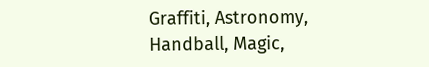Graffiti, Astronomy, Handball, Magic,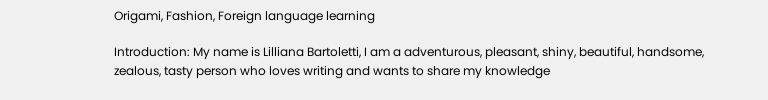Origami, Fashion, Foreign language learning

Introduction: My name is Lilliana Bartoletti, I am a adventurous, pleasant, shiny, beautiful, handsome, zealous, tasty person who loves writing and wants to share my knowledge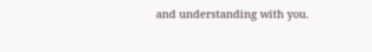and understanding with you.